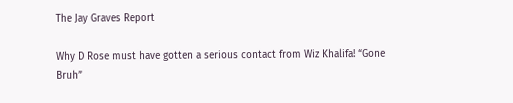The Jay Graves Report

Why D Rose must have gotten a serious contact from Wiz Khalifa! “Gone Bruh”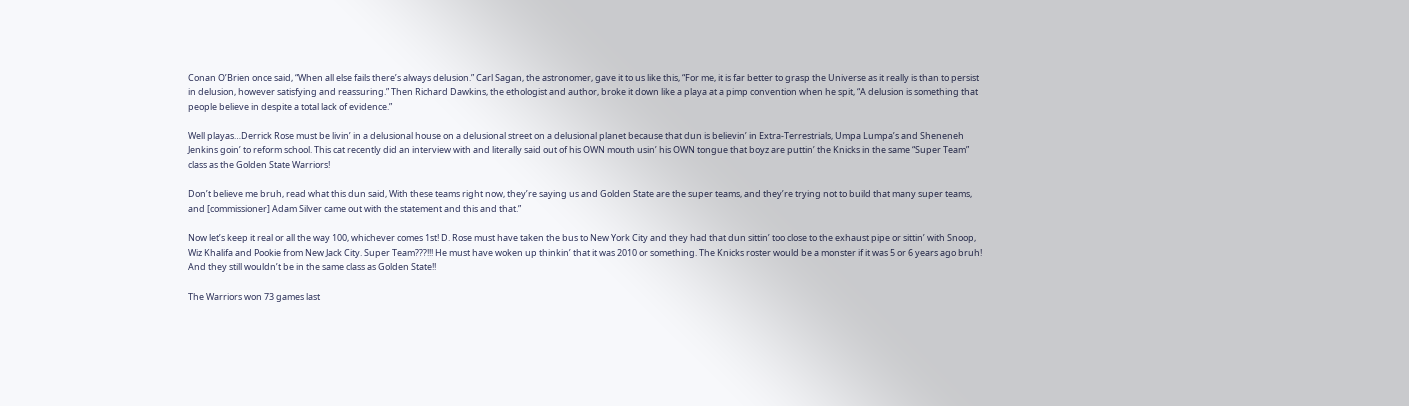Conan O’Brien once said, “When all else fails there’s always delusion.” Carl Sagan, the astronomer, gave it to us like this, “For me, it is far better to grasp the Universe as it really is than to persist in delusion, however satisfying and reassuring.” Then Richard Dawkins, the ethologist and author, broke it down like a playa at a pimp convention when he spit, “A delusion is something that people believe in despite a total lack of evidence.”

Well playas…Derrick Rose must be livin’ in a delusional house on a delusional street on a delusional planet because that dun is believin’ in Extra-Terrestrials, Umpa Lumpa’s and Sheneneh Jenkins goin’ to reform school. This cat recently did an interview with and literally said out of his OWN mouth usin’ his OWN tongue that boyz are puttin’ the Knicks in the same “Super Team” class as the Golden State Warriors!

Don’t believe me bruh, read what this dun said, With these teams right now, they’re saying us and Golden State are the super teams, and they’re trying not to build that many super teams, and [commissioner] Adam Silver came out with the statement and this and that.”

Now let’s keep it real or all the way 100, whichever comes 1st! D. Rose must have taken the bus to New York City and they had that dun sittin’ too close to the exhaust pipe or sittin’ with Snoop, Wiz Khalifa and Pookie from New Jack City. Super Team???!!! He must have woken up thinkin’ that it was 2010 or something. The Knicks roster would be a monster if it was 5 or 6 years ago bruh! And they still wouldn’t be in the same class as Golden State!!

The Warriors won 73 games last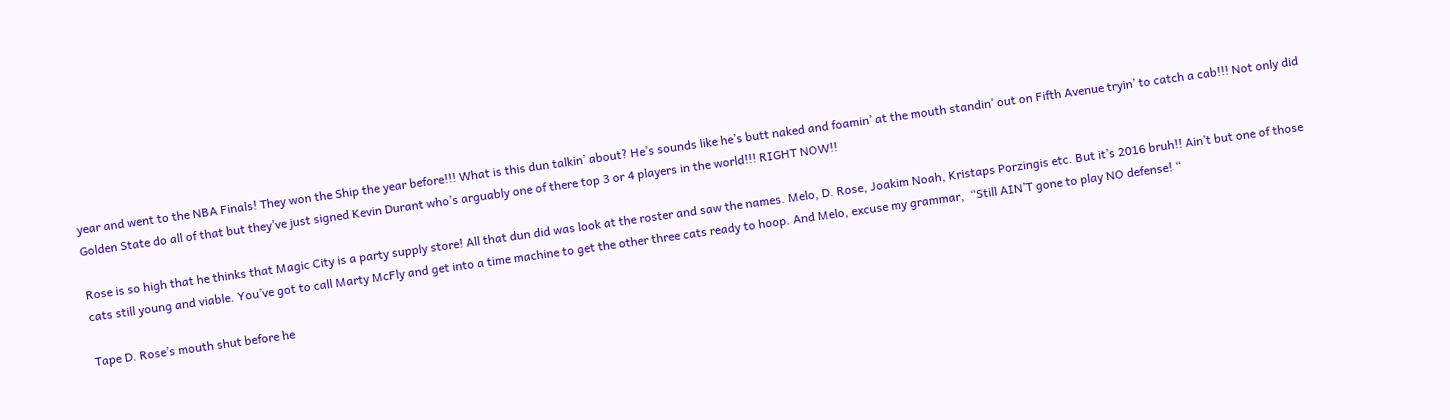year and went to the NBA Finals! They won the Ship the year before!!! What is this dun talkin’ about? He’s sounds like he’s butt naked and foamin’ at the mouth standin’ out on Fifth Avenue tryin’ to catch a cab!!! Not only did Golden State do all of that but they’ve just signed Kevin Durant who’s arguably one of there top 3 or 4 players in the world!!! RIGHT NOW!!

Rose is so high that he thinks that Magic City is a party supply store! All that dun did was look at the roster and saw the names. Melo, D. Rose, Joakim Noah, Kristaps Porzingis etc. But it’s 2016 bruh!! Ain’t but one of those cats still young and viable. You’ve got to call Marty McFly and get into a time machine to get the other three cats ready to hoop. And Melo, excuse my grammar,  “Still AIN’T gone to play NO defense! “

Tape D. Rose’s mouth shut before he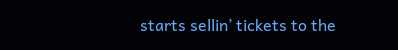starts sellin’ tickets to the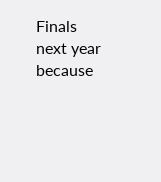Finals next year because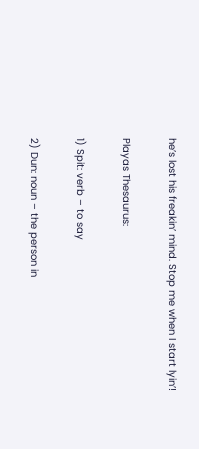he’s lost his freakin’ mind. Stop me when I start lyin’!

Playas Thesaurus:

1) Spit: verb – to say

2) Dun: noun – the person in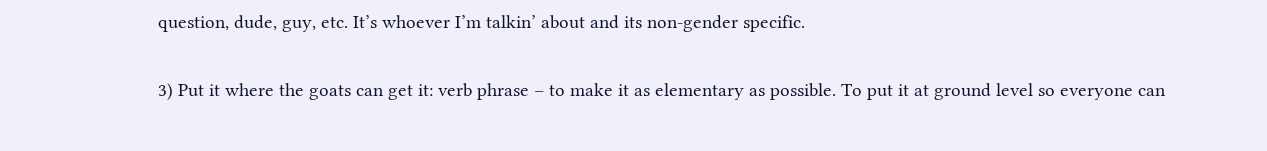question, dude, guy, etc. It’s whoever I’m talkin’ about and its non-gender specific.

3) Put it where the goats can get it: verb phrase – to make it as elementary as possible. To put it at ground level so everyone can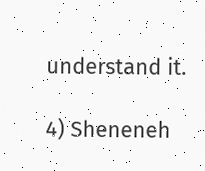understand it.

4) Sheneneh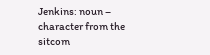Jenkins: noun – character from the sitcom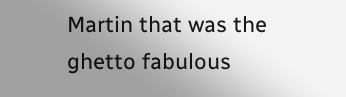Martin that was the ghetto fabulous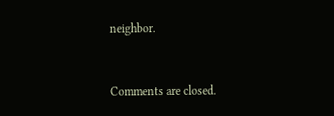neighbor.


Comments are closed.